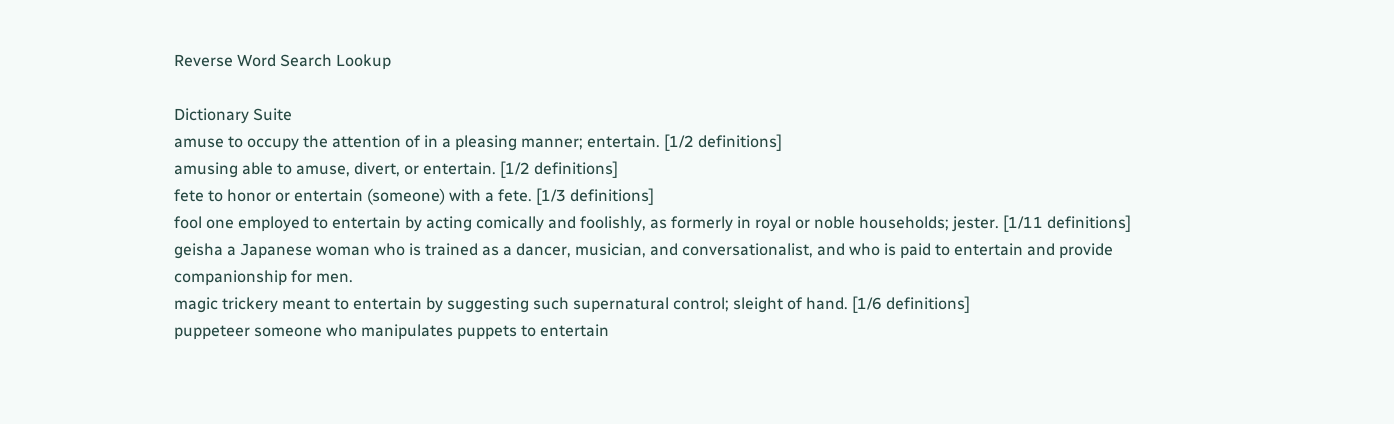Reverse Word Search Lookup

Dictionary Suite
amuse to occupy the attention of in a pleasing manner; entertain. [1/2 definitions]
amusing able to amuse, divert, or entertain. [1/2 definitions]
fete to honor or entertain (someone) with a fete. [1/3 definitions]
fool one employed to entertain by acting comically and foolishly, as formerly in royal or noble households; jester. [1/11 definitions]
geisha a Japanese woman who is trained as a dancer, musician, and conversationalist, and who is paid to entertain and provide companionship for men.
magic trickery meant to entertain by suggesting such supernatural control; sleight of hand. [1/6 definitions]
puppeteer someone who manipulates puppets to entertain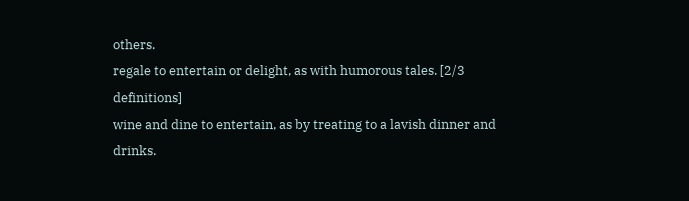others.
regale to entertain or delight, as with humorous tales. [2/3 definitions]
wine and dine to entertain, as by treating to a lavish dinner and drinks.